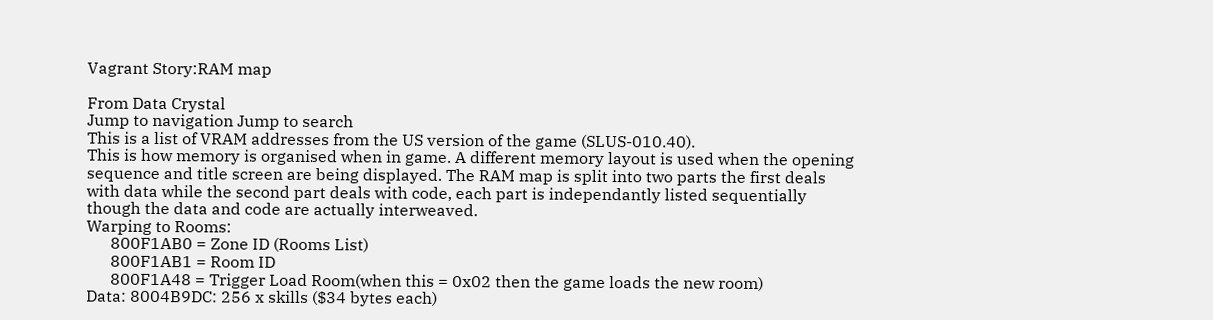Vagrant Story:RAM map

From Data Crystal
Jump to navigation Jump to search
This is a list of VRAM addresses from the US version of the game (SLUS-010.40).
This is how memory is organised when in game. A different memory layout is used when the opening
sequence and title screen are being displayed. The RAM map is split into two parts the first deals
with data while the second part deals with code, each part is independantly listed sequentially
though the data and code are actually interweaved.
Warping to Rooms:
      800F1AB0 = Zone ID (Rooms List)
      800F1AB1 = Room ID
      800F1A48 = Trigger Load Room(when this = 0x02 then the game loads the new room)
Data: 8004B9DC: 256 x skills ($34 bytes each)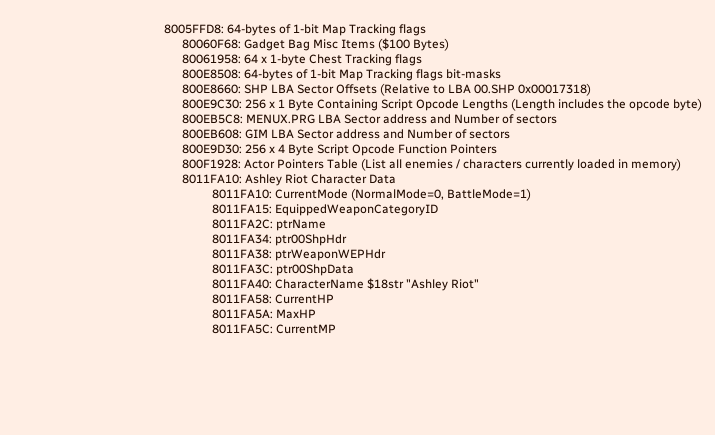8005FFD8: 64-bytes of 1-bit Map Tracking flags
      80060F68: Gadget Bag Misc Items ($100 Bytes)
      80061958: 64 x 1-byte Chest Tracking flags
      800E8508: 64-bytes of 1-bit Map Tracking flags bit-masks
      800E8660: SHP LBA Sector Offsets (Relative to LBA 00.SHP 0x00017318)
      800E9C30: 256 x 1 Byte Containing Script Opcode Lengths (Length includes the opcode byte)
      800EB5C8: MENUX.PRG LBA Sector address and Number of sectors
      800EB608: GIM LBA Sector address and Number of sectors
      800E9D30: 256 x 4 Byte Script Opcode Function Pointers
      800F1928: Actor Pointers Table (List all enemies / characters currently loaded in memory)
      8011FA10: Ashley Riot Character Data
                8011FA10: CurrentMode (NormalMode=0, BattleMode=1)
                8011FA15: EquippedWeaponCategoryID
                8011FA2C: ptrName
                8011FA34: ptr00ShpHdr
                8011FA38: ptrWeaponWEPHdr
                8011FA3C: ptr00ShpData
                8011FA40: CharacterName $18str "Ashley Riot"
                8011FA58: CurrentHP
                8011FA5A: MaxHP
                8011FA5C: CurrentMP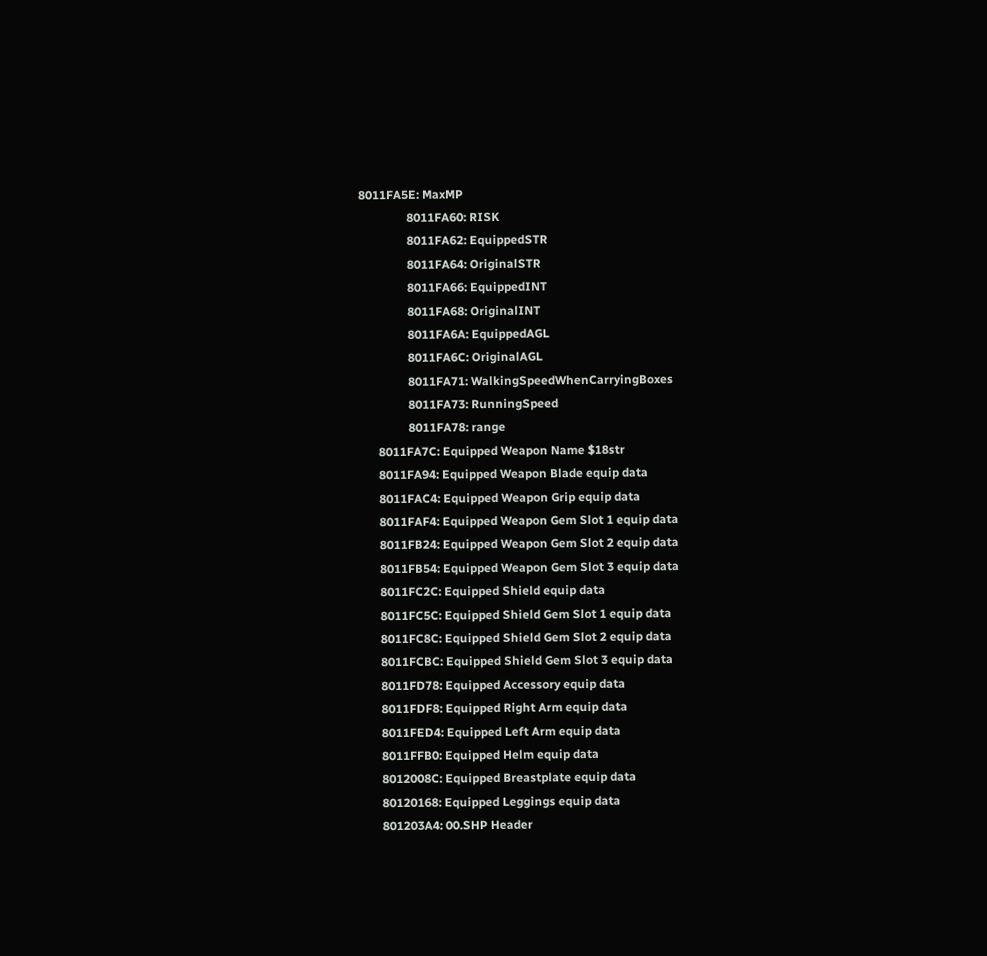8011FA5E: MaxMP
                8011FA60: RISK
                8011FA62: EquippedSTR
                8011FA64: OriginalSTR
                8011FA66: EquippedINT
                8011FA68: OriginalINT
                8011FA6A: EquippedAGL
                8011FA6C: OriginalAGL
                8011FA71: WalkingSpeedWhenCarryingBoxes
                8011FA73: RunningSpeed
                8011FA78: range
      8011FA7C: Equipped Weapon Name $18str
      8011FA94: Equipped Weapon Blade equip data
      8011FAC4: Equipped Weapon Grip equip data
      8011FAF4: Equipped Weapon Gem Slot 1 equip data
      8011FB24: Equipped Weapon Gem Slot 2 equip data
      8011FB54: Equipped Weapon Gem Slot 3 equip data
      8011FC2C: Equipped Shield equip data
      8011FC5C: Equipped Shield Gem Slot 1 equip data
      8011FC8C: Equipped Shield Gem Slot 2 equip data
      8011FCBC: Equipped Shield Gem Slot 3 equip data
      8011FD78: Equipped Accessory equip data
      8011FDF8: Equipped Right Arm equip data
      8011FED4: Equipped Left Arm equip data
      8011FFB0: Equipped Helm equip data
      8012008C: Equipped Breastplate equip data
      80120168: Equipped Leggings equip data
      801203A4: 00.SHP Header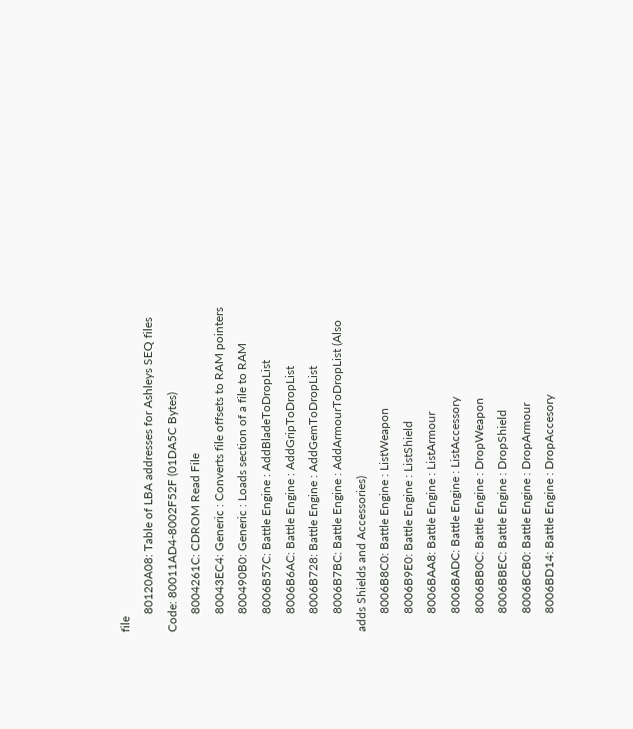file
      80120A08: Table of LBA addresses for Ashleys SEQ files
Code: 80011AD4-8002F52F (01DA5C Bytes)
      8004261C: CDROM Read File
      80043EC4: Generic : Converts file offsets to RAM pointers
      800490B0: Generic : Loads section of a file to RAM
      8006B57C: Battle Engine : AddBladeToDropList
      8006B6AC: Battle Engine : AddGripToDropList
      8006B728: Battle Engine : AddGemToDropList
      8006B7BC: Battle Engine : AddArmourToDropList (Also adds Shields and Accessories)
      8006B8C0: Battle Engine : ListWeapon
      8006B9E0: Battle Engine : ListShield
      8006BAA8: Battle Engine : ListArmour
      8006BADC: Battle Engine : ListAccessory
      8006BB0C: Battle Engine : DropWeapon
      8006BBEC: Battle Engine : DropShield
      8006BCB0: Battle Engine : DropArmour
      8006BD14: Battle Engine : DropAccesory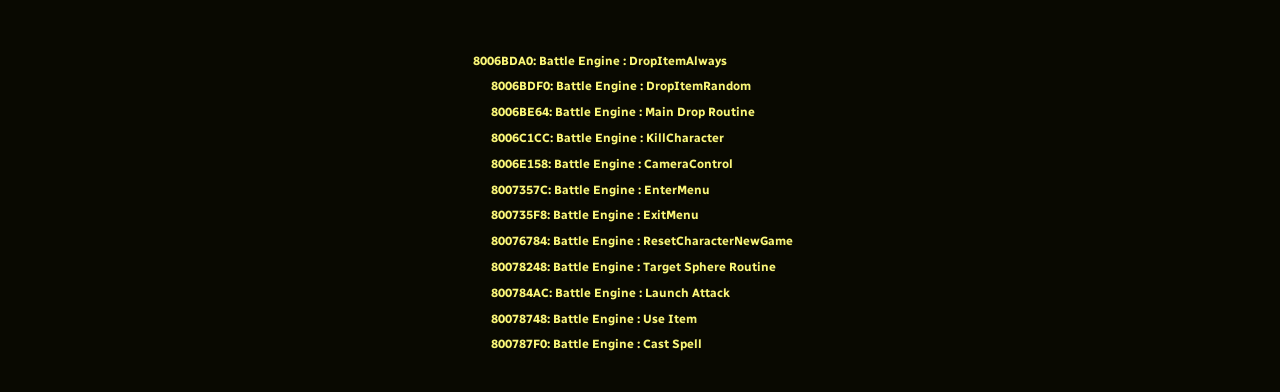8006BDA0: Battle Engine : DropItemAlways
      8006BDF0: Battle Engine : DropItemRandom
      8006BE64: Battle Engine : Main Drop Routine
      8006C1CC: Battle Engine : KillCharacter
      8006E158: Battle Engine : CameraControl
      8007357C: Battle Engine : EnterMenu
      800735F8: Battle Engine : ExitMenu
      80076784: Battle Engine : ResetCharacterNewGame
      80078248: Battle Engine : Target Sphere Routine
      800784AC: Battle Engine : Launch Attack
      80078748: Battle Engine : Use Item
      800787F0: Battle Engine : Cast Spell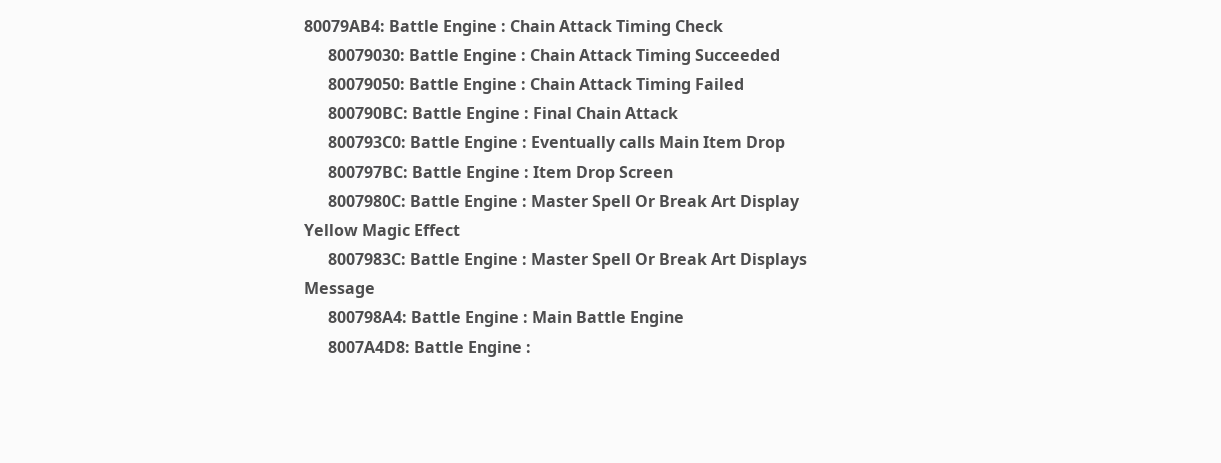80079AB4: Battle Engine : Chain Attack Timing Check
      80079030: Battle Engine : Chain Attack Timing Succeeded
      80079050: Battle Engine : Chain Attack Timing Failed
      800790BC: Battle Engine : Final Chain Attack
      800793C0: Battle Engine : Eventually calls Main Item Drop
      800797BC: Battle Engine : Item Drop Screen
      8007980C: Battle Engine : Master Spell Or Break Art Display Yellow Magic Effect
      8007983C: Battle Engine : Master Spell Or Break Art Displays Message
      800798A4: Battle Engine : Main Battle Engine
      8007A4D8: Battle Engine :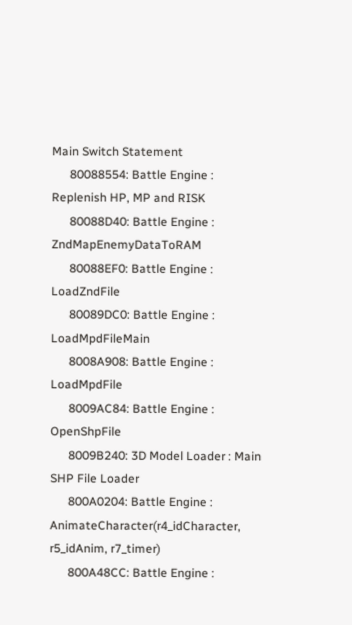Main Switch Statement
      80088554: Battle Engine : Replenish HP, MP and RISK
      80088D40: Battle Engine : ZndMapEnemyDataToRAM
      80088EF0: Battle Engine : LoadZndFile
      80089DC0: Battle Engine : LoadMpdFileMain
      8008A908: Battle Engine : LoadMpdFile
      8009AC84: Battle Engine : OpenShpFile
      8009B240: 3D Model Loader : Main SHP File Loader
      800A0204: Battle Engine : AnimateCharacter(r4_idCharacter, r5_idAnim, r7_timer)
      800A48CC: Battle Engine :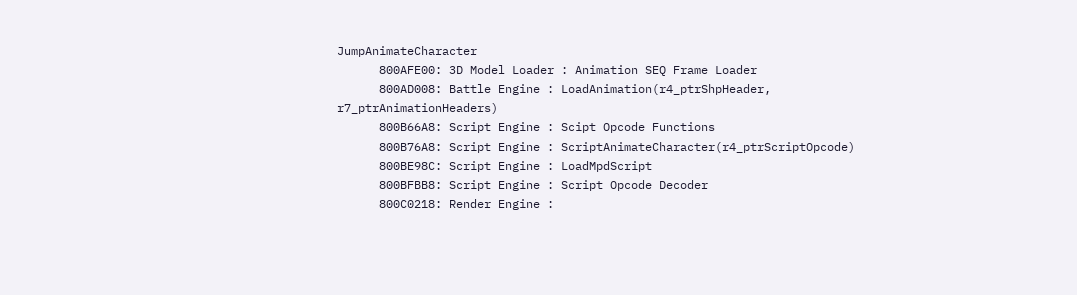JumpAnimateCharacter
      800AFE00: 3D Model Loader : Animation SEQ Frame Loader
      800AD008: Battle Engine : LoadAnimation(r4_ptrShpHeader, r7_ptrAnimationHeaders)
      800B66A8: Script Engine : Scipt Opcode Functions
      800B76A8: Script Engine : ScriptAnimateCharacter(r4_ptrScriptOpcode)
      800BE98C: Script Engine : LoadMpdScript
      800BFBB8: Script Engine : Script Opcode Decoder
      800C0218: Render Engine :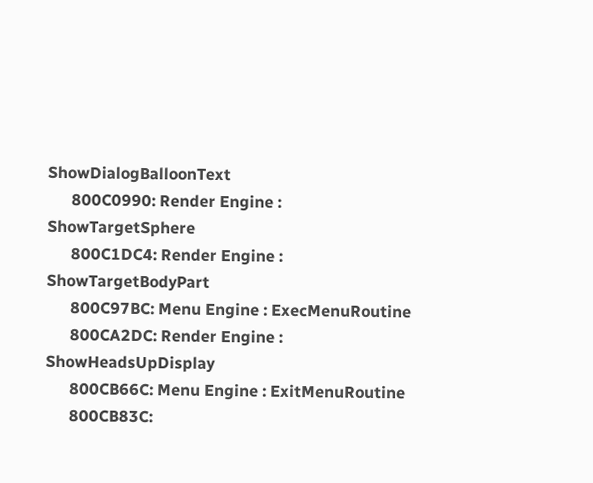ShowDialogBalloonText
      800C0990: Render Engine : ShowTargetSphere
      800C1DC4: Render Engine : ShowTargetBodyPart
      800C97BC: Menu Engine : ExecMenuRoutine
      800CA2DC: Render Engine : ShowHeadsUpDisplay
      800CB66C: Menu Engine : ExitMenuRoutine
      800CB83C: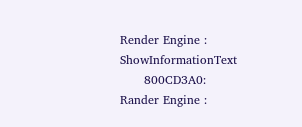Render Engine : ShowInformationText
      800CD3A0: Rander Engine :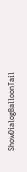ShowDialogBalloonTail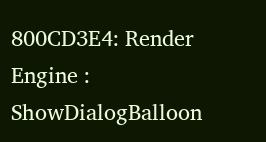800CD3E4: Render Engine : ShowDialogBalloon